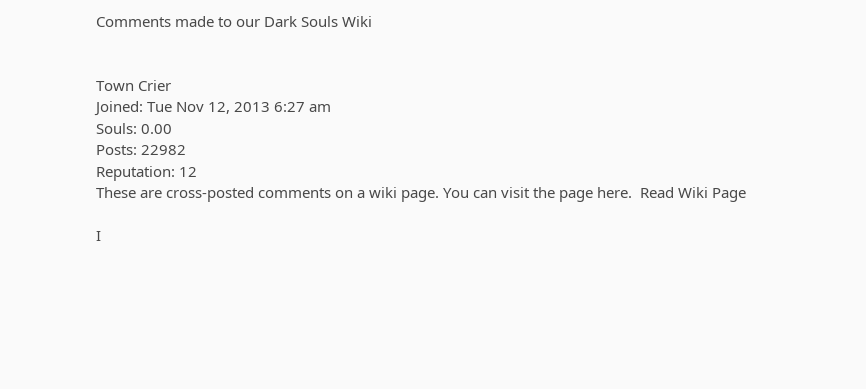Comments made to our Dark Souls Wiki


Town Crier
Joined: Tue Nov 12, 2013 6:27 am
Souls: 0.00
Posts: 22982
Reputation: 12
These are cross-posted comments on a wiki page. You can visit the page here.  Read Wiki Page

I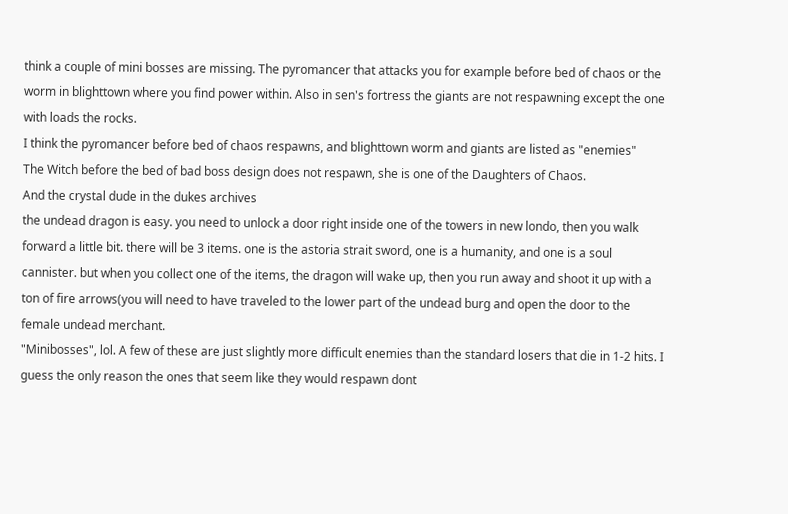think a couple of mini bosses are missing. The pyromancer that attacks you for example before bed of chaos or the worm in blighttown where you find power within. Also in sen's fortress the giants are not respawning except the one with loads the rocks.
I think the pyromancer before bed of chaos respawns, and blighttown worm and giants are listed as "enemies"
The Witch before the bed of bad boss design does not respawn, she is one of the Daughters of Chaos.
And the crystal dude in the dukes archives
the undead dragon is easy. you need to unlock a door right inside one of the towers in new londo, then you walk forward a little bit. there will be 3 items. one is the astoria strait sword, one is a humanity, and one is a soul cannister. but when you collect one of the items, the dragon will wake up, then you run away and shoot it up with a ton of fire arrows(you will need to have traveled to the lower part of the undead burg and open the door to the female undead merchant.
"Minibosses", lol. A few of these are just slightly more difficult enemies than the standard losers that die in 1-2 hits. I guess the only reason the ones that seem like they would respawn dont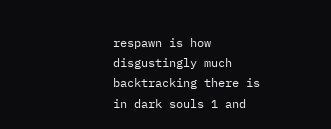respawn is how disgustingly much backtracking there is in dark souls 1 and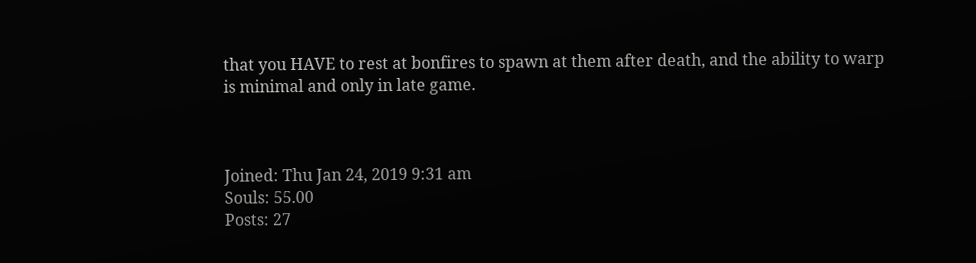that you HAVE to rest at bonfires to spawn at them after death, and the ability to warp is minimal and only in late game.



Joined: Thu Jan 24, 2019 9:31 am
Souls: 55.00
Posts: 27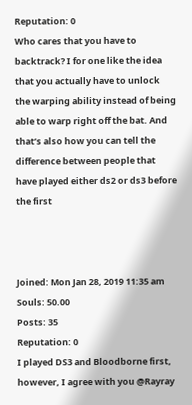Reputation: 0
Who cares that you have to backtrack? I for one like the idea that you actually have to unlock the warping ability instead of being able to warp right off the bat. And that’s also how you can tell the difference between people that have played either ds2 or ds3 before the first



Joined: Mon Jan 28, 2019 11:35 am
Souls: 50.00
Posts: 35
Reputation: 0
I played DS3 and Bloodborne first, however, I agree with you @Rayray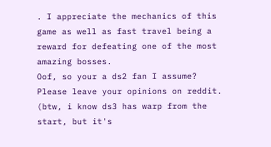. I appreciate the mechanics of this game as well as fast travel being a reward for defeating one of the most amazing bosses.
Oof, so your a ds2 fan I assume? Please leave your opinions on reddit. (btw, i know ds3 has warp from the start, but it's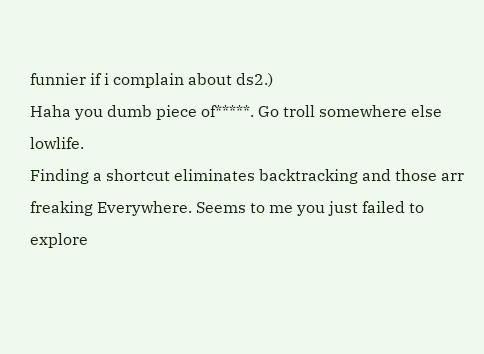funnier if i complain about ds2.)
Haha you dumb piece of*****. Go troll somewhere else lowlife.
Finding a shortcut eliminates backtracking and those arr freaking Everywhere. Seems to me you just failed to explore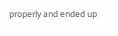properly and ended up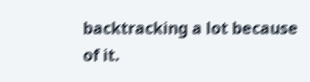backtracking a lot because of it.